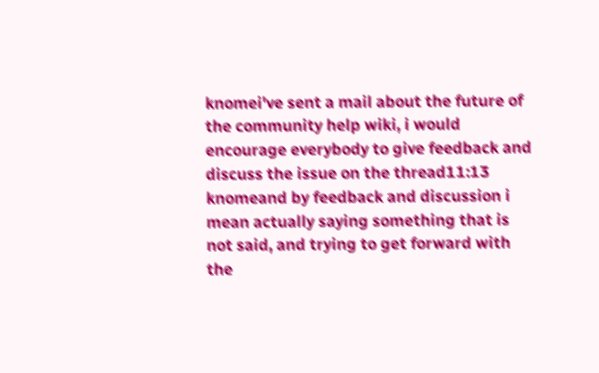knomei've sent a mail about the future of the community help wiki, i would encourage everybody to give feedback and discuss the issue on the thread11:13
knomeand by feedback and discussion i mean actually saying something that is not said, and trying to get forward with the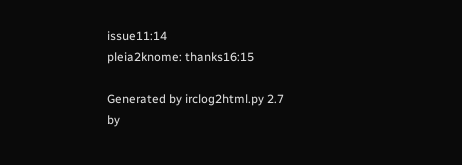issue11:14
pleia2knome: thanks16:15

Generated by irclog2html.py 2.7 by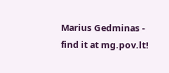Marius Gedminas - find it at mg.pov.lt!